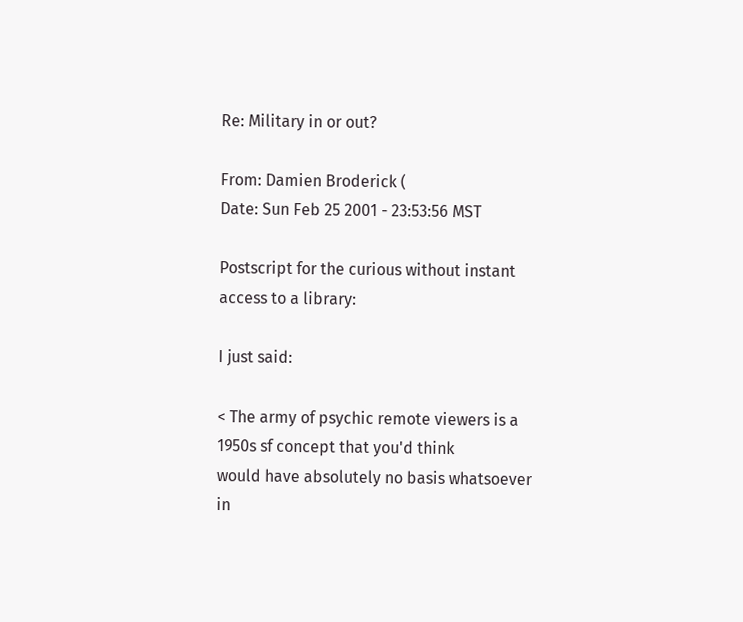Re: Military in or out?

From: Damien Broderick (
Date: Sun Feb 25 2001 - 23:53:56 MST

Postscript for the curious without instant access to a library:

I just said:

< The army of psychic remote viewers is a 1950s sf concept that you'd think
would have absolutely no basis whatsoever in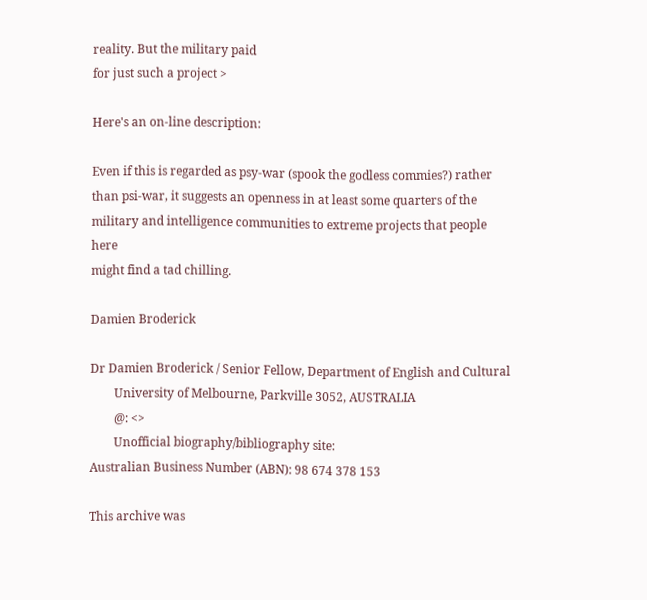reality. But the military paid
for just such a project >

Here's an on-line description:

Even if this is regarded as psy-war (spook the godless commies?) rather
than psi-war, it suggests an openness in at least some quarters of the
military and intelligence communities to extreme projects that people here
might find a tad chilling.

Damien Broderick

Dr Damien Broderick / Senior Fellow, Department of English and Cultural
        University of Melbourne, Parkville 3052, AUSTRALIA
        @: <>
        Unofficial biography/bibliography site:
Australian Business Number (ABN): 98 674 378 153

This archive was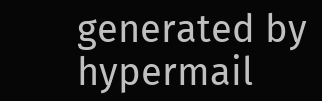generated by hypermail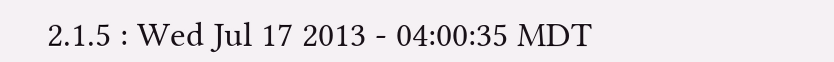2.1.5 : Wed Jul 17 2013 - 04:00:35 MDT